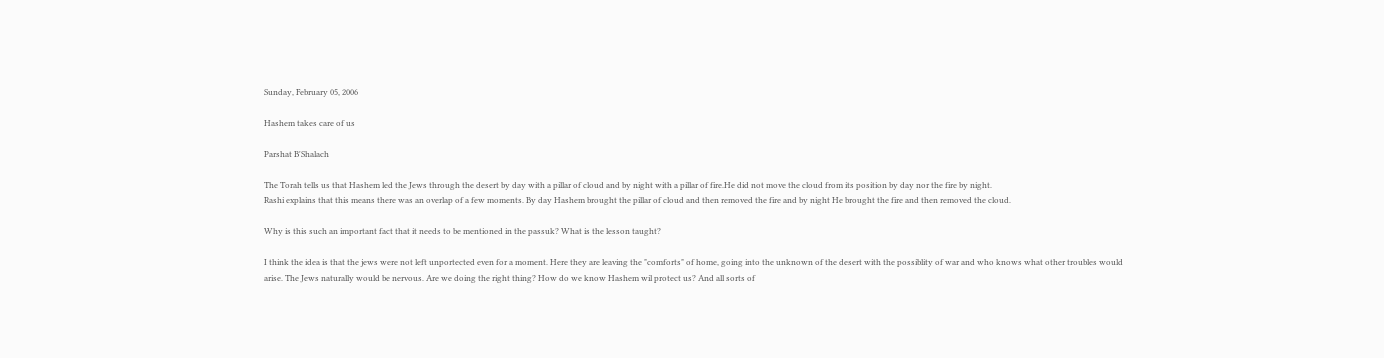Sunday, February 05, 2006

Hashem takes care of us

Parshat B'Shalach

The Torah tells us that Hashem led the Jews through the desert by day with a pillar of cloud and by night with a pillar of fire.He did not move the cloud from its position by day nor the fire by night.
Rashi explains that this means there was an overlap of a few moments. By day Hashem brought the pillar of cloud and then removed the fire and by night He brought the fire and then removed the cloud.

Why is this such an important fact that it needs to be mentioned in the passuk? What is the lesson taught?

I think the idea is that the jews were not left unportected even for a moment. Here they are leaving the "comforts" of home, going into the unknown of the desert with the possiblity of war and who knows what other troubles would arise. The Jews naturally would be nervous. Are we doing the right thing? How do we know Hashem wil protect us? And all sorts of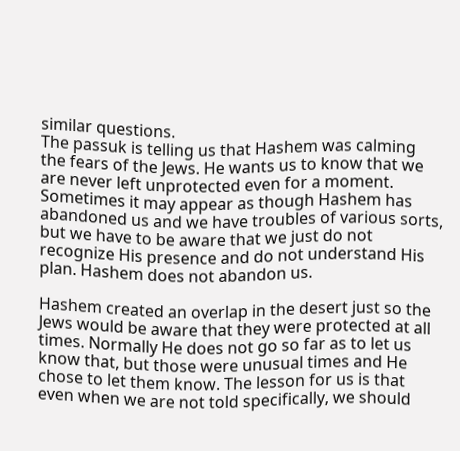similar questions.
The passuk is telling us that Hashem was calming the fears of the Jews. He wants us to know that we are never left unprotected even for a moment. Sometimes it may appear as though Hashem has abandoned us and we have troubles of various sorts, but we have to be aware that we just do not recognize His presence and do not understand His plan. Hashem does not abandon us.

Hashem created an overlap in the desert just so the Jews would be aware that they were protected at all times. Normally He does not go so far as to let us know that, but those were unusual times and He chose to let them know. The lesson for us is that even when we are not told specifically, we should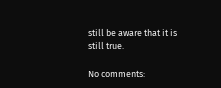still be aware that it is still true.

No comments: